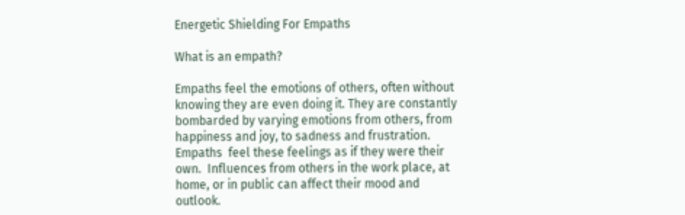Energetic Shielding For Empaths

What is an empath?

Empaths feel the emotions of others, often without knowing they are even doing it. They are constantly bombarded by varying emotions from others, from happiness and joy, to sadness and frustration.  Empaths  feel these feelings as if they were their own.  Influences from others in the work place, at home, or in public can affect their mood and outlook.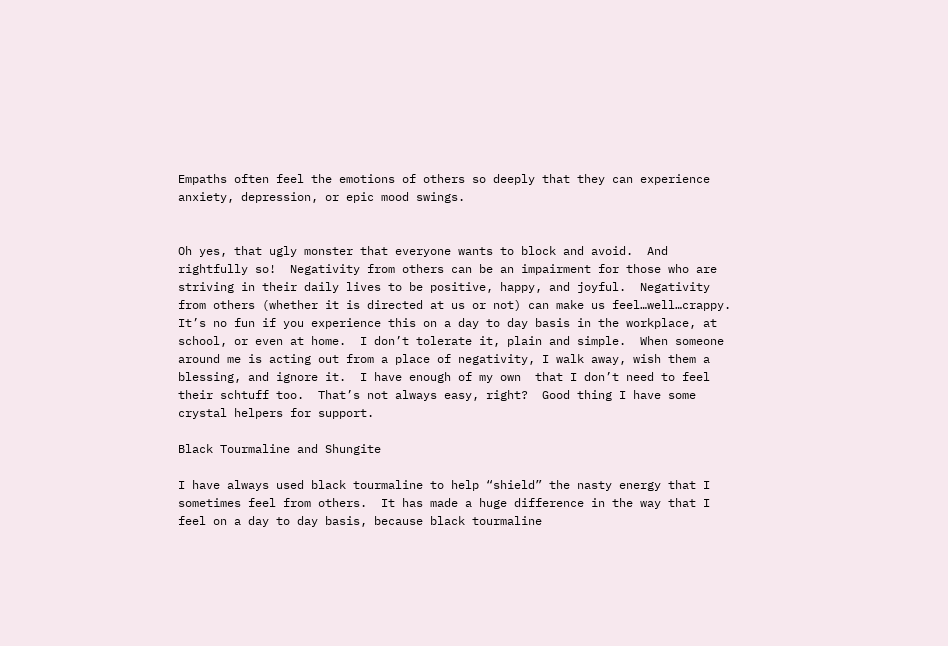Empaths often feel the emotions of others so deeply that they can experience anxiety, depression, or epic mood swings.


Oh yes, that ugly monster that everyone wants to block and avoid.  And rightfully so!  Negativity from others can be an impairment for those who are striving in their daily lives to be positive, happy, and joyful.  Negativity from others (whether it is directed at us or not) can make us feel…well…crappy.  It’s no fun if you experience this on a day to day basis in the workplace, at school, or even at home.  I don’t tolerate it, plain and simple.  When someone around me is acting out from a place of negativity, I walk away, wish them a blessing, and ignore it.  I have enough of my own  that I don’t need to feel their schtuff too.  That’s not always easy, right?  Good thing I have some crystal helpers for support.

Black Tourmaline and Shungite

I have always used black tourmaline to help “shield” the nasty energy that I sometimes feel from others.  It has made a huge difference in the way that I feel on a day to day basis, because black tourmaline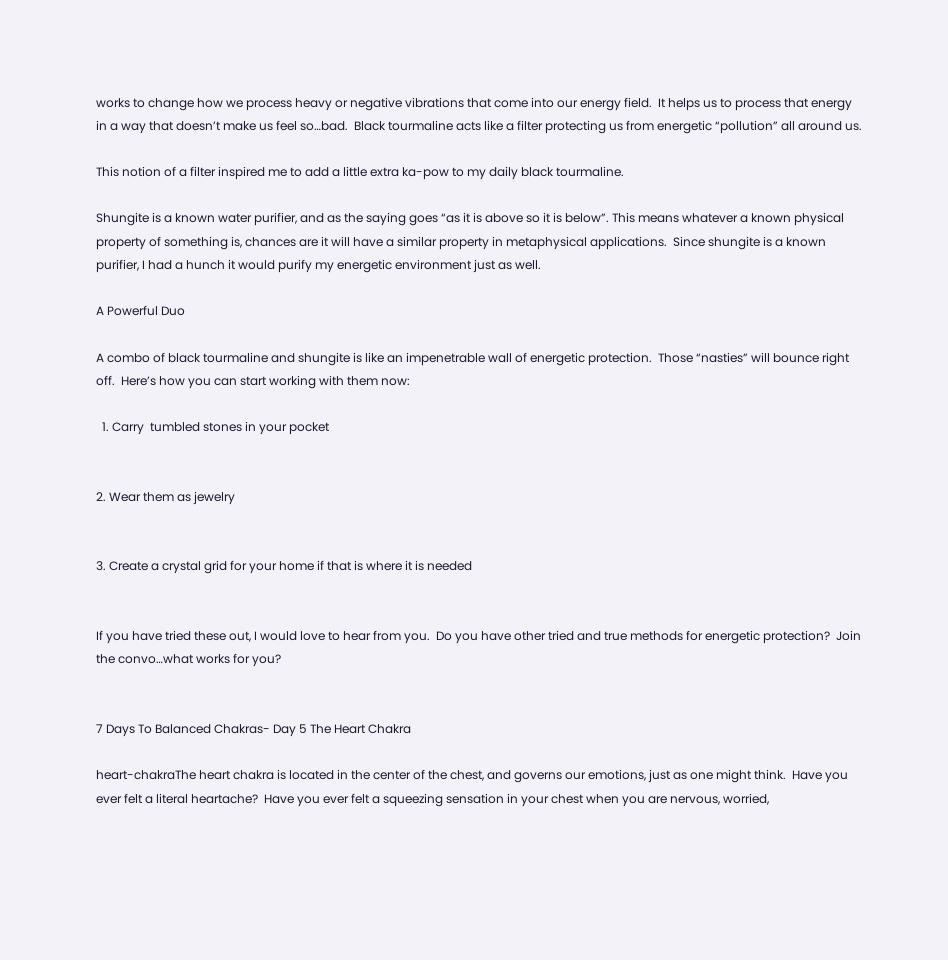works to change how we process heavy or negative vibrations that come into our energy field.  It helps us to process that energy in a way that doesn’t make us feel so…bad.  Black tourmaline acts like a filter protecting us from energetic “pollution” all around us.

This notion of a filter inspired me to add a little extra ka-pow to my daily black tourmaline.

Shungite is a known water purifier, and as the saying goes “as it is above so it is below”. This means whatever a known physical property of something is, chances are it will have a similar property in metaphysical applications.  Since shungite is a known purifier, I had a hunch it would purify my energetic environment just as well.

A Powerful Duo

A combo of black tourmaline and shungite is like an impenetrable wall of energetic protection.  Those “nasties” will bounce right off.  Here’s how you can start working with them now:

  1. Carry  tumbled stones in your pocket


2. Wear them as jewelry


3. Create a crystal grid for your home if that is where it is needed


If you have tried these out, I would love to hear from you.  Do you have other tried and true methods for energetic protection?  Join the convo…what works for you?


7 Days To Balanced Chakras- Day 5 The Heart Chakra

heart-chakraThe heart chakra is located in the center of the chest, and governs our emotions, just as one might think.  Have you ever felt a literal heartache?  Have you ever felt a squeezing sensation in your chest when you are nervous, worried,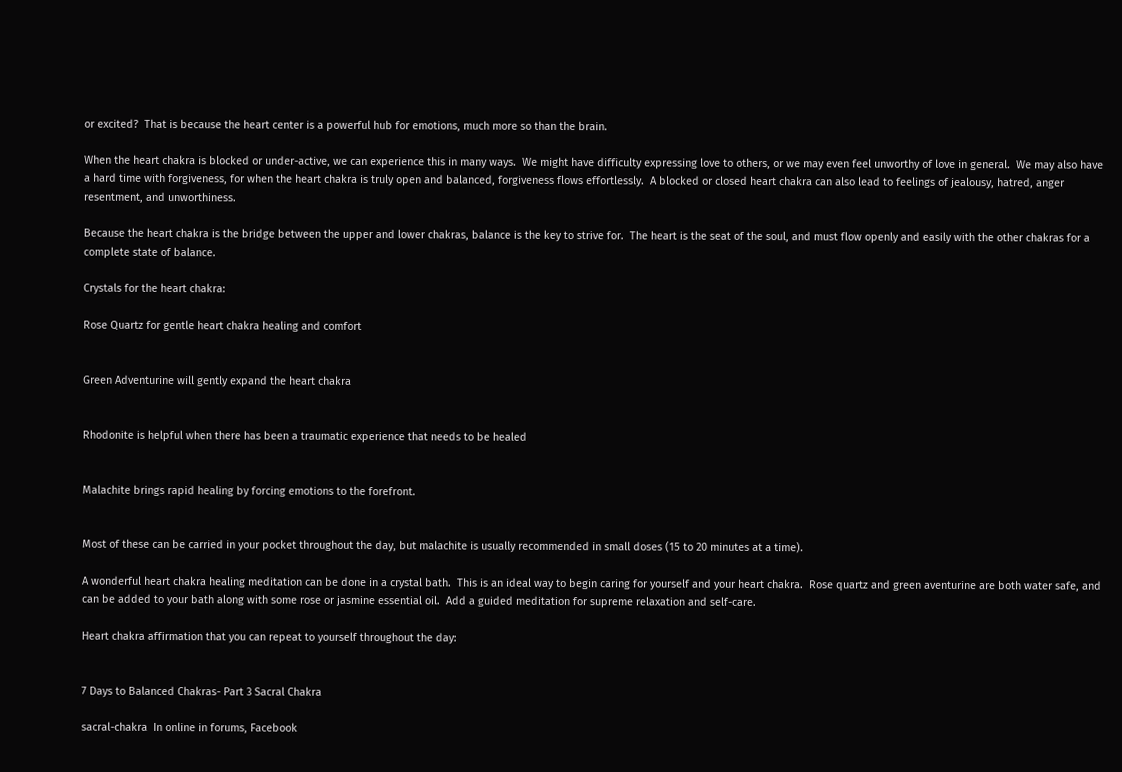or excited?  That is because the heart center is a powerful hub for emotions, much more so than the brain.

When the heart chakra is blocked or under-active, we can experience this in many ways.  We might have difficulty expressing love to others, or we may even feel unworthy of love in general.  We may also have a hard time with forgiveness, for when the heart chakra is truly open and balanced, forgiveness flows effortlessly.  A blocked or closed heart chakra can also lead to feelings of jealousy, hatred, anger resentment, and unworthiness.

Because the heart chakra is the bridge between the upper and lower chakras, balance is the key to strive for.  The heart is the seat of the soul, and must flow openly and easily with the other chakras for a complete state of balance.

Crystals for the heart chakra:

Rose Quartz for gentle heart chakra healing and comfort


Green Adventurine will gently expand the heart chakra


Rhodonite is helpful when there has been a traumatic experience that needs to be healed


Malachite brings rapid healing by forcing emotions to the forefront.


Most of these can be carried in your pocket throughout the day, but malachite is usually recommended in small doses (15 to 20 minutes at a time).

A wonderful heart chakra healing meditation can be done in a crystal bath.  This is an ideal way to begin caring for yourself and your heart chakra.  Rose quartz and green aventurine are both water safe, and can be added to your bath along with some rose or jasmine essential oil.  Add a guided meditation for supreme relaxation and self-care.

Heart chakra affirmation that you can repeat to yourself throughout the day:


7 Days to Balanced Chakras- Part 3 Sacral Chakra

sacral-chakra  In online in forums, Facebook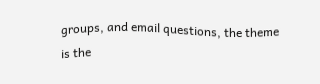groups, and email questions, the theme is the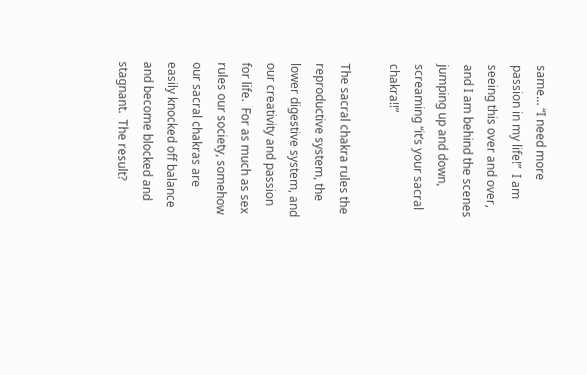same… “I need more passion in my life!”  I am seeing this over and over, and I am behind the scenes jumping up and down, screaming “it’s your sacral chakra!!”

The sacral chakra rules the reproductive system, the lower digestive system, and our creativity and passion for life.  For as much as sex rules our society, somehow our sacral chakras are easily knocked off balance and become blocked and stagnant.  The result?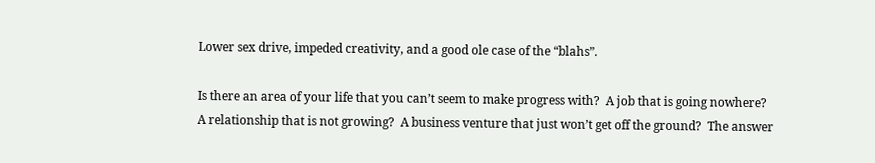Lower sex drive, impeded creativity, and a good ole case of the “blahs”.

Is there an area of your life that you can’t seem to make progress with?  A job that is going nowhere?  A relationship that is not growing?  A business venture that just won’t get off the ground?  The answer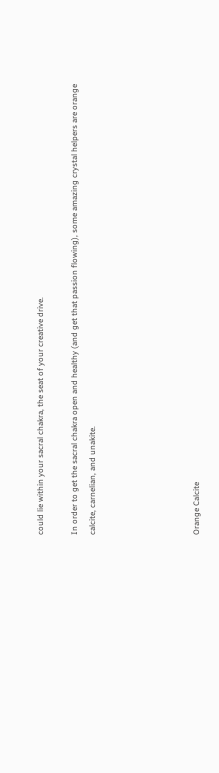could lie within your sacral chakra, the seat of your creative drive.

In order to get the sacral chakra open and healthy (and get that passion flowing), some amazing crystal helpers are orange calcite, carnelian, and unakite.





Orange Calcite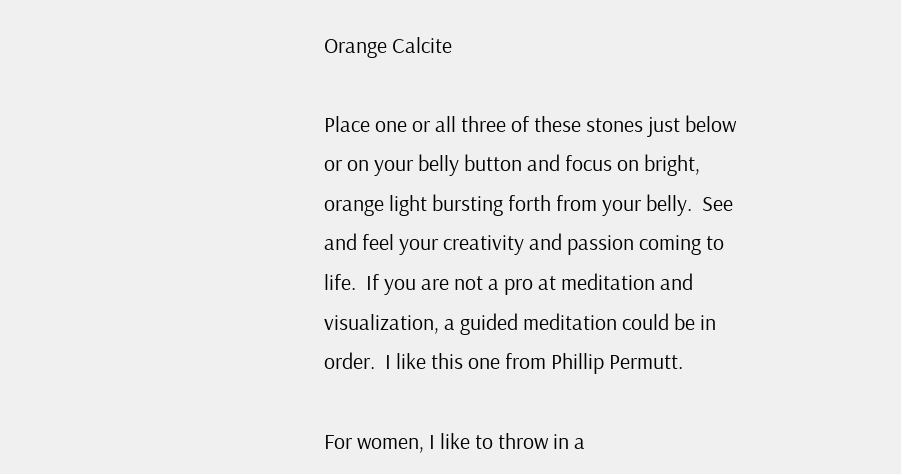Orange Calcite

Place one or all three of these stones just below or on your belly button and focus on bright, orange light bursting forth from your belly.  See and feel your creativity and passion coming to life.  If you are not a pro at meditation and visualization, a guided meditation could be in  order.  I like this one from Phillip Permutt.

For women, I like to throw in a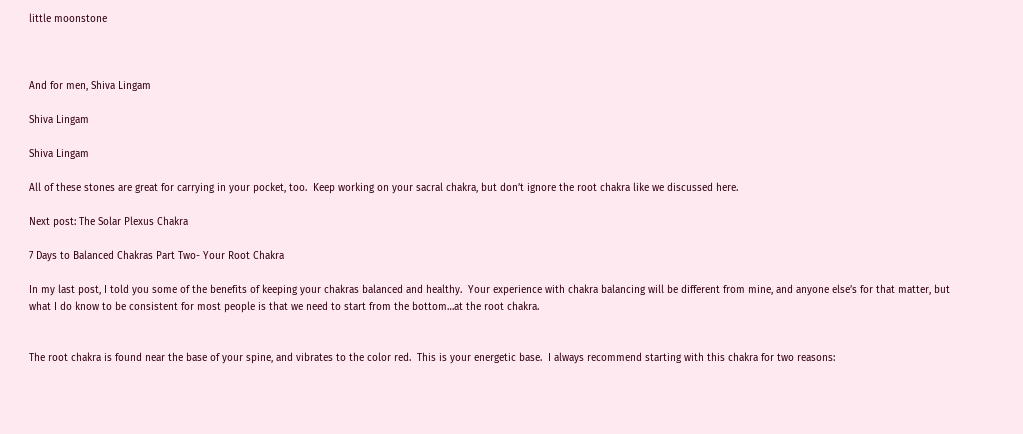little moonstone



And for men, Shiva Lingam

Shiva Lingam

Shiva Lingam

All of these stones are great for carrying in your pocket, too.  Keep working on your sacral chakra, but don’t ignore the root chakra like we discussed here.

Next post: The Solar Plexus Chakra

7 Days to Balanced Chakras Part Two- Your Root Chakra

In my last post, I told you some of the benefits of keeping your chakras balanced and healthy.  Your experience with chakra balancing will be different from mine, and anyone else’s for that matter, but what I do know to be consistent for most people is that we need to start from the bottom…at the root chakra.


The root chakra is found near the base of your spine, and vibrates to the color red.  This is your energetic base.  I always recommend starting with this chakra for two reasons: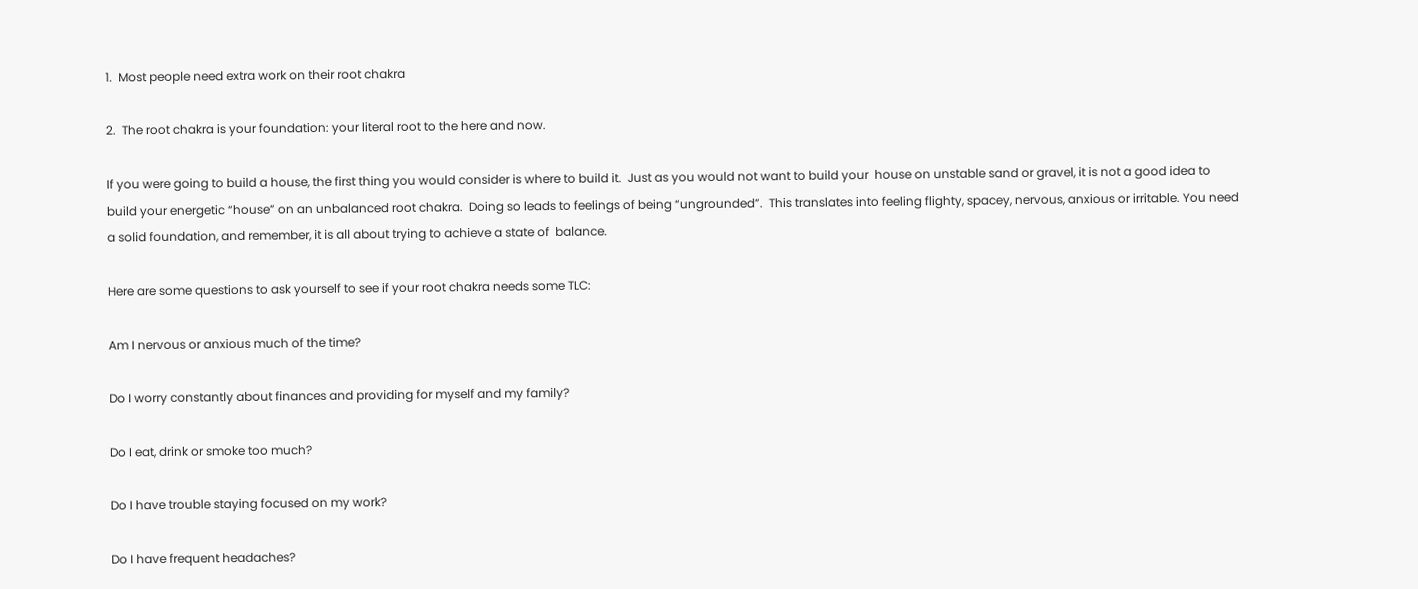1.  Most people need extra work on their root chakra

2.  The root chakra is your foundation: your literal root to the here and now.

If you were going to build a house, the first thing you would consider is where to build it.  Just as you would not want to build your  house on unstable sand or gravel, it is not a good idea to build your energetic “house” on an unbalanced root chakra.  Doing so leads to feelings of being “ungrounded”.  This translates into feeling flighty, spacey, nervous, anxious or irritable. You need a solid foundation, and remember, it is all about trying to achieve a state of  balance.

Here are some questions to ask yourself to see if your root chakra needs some TLC:

Am I nervous or anxious much of the time?

Do I worry constantly about finances and providing for myself and my family?

Do I eat, drink or smoke too much?

Do I have trouble staying focused on my work?

Do I have frequent headaches?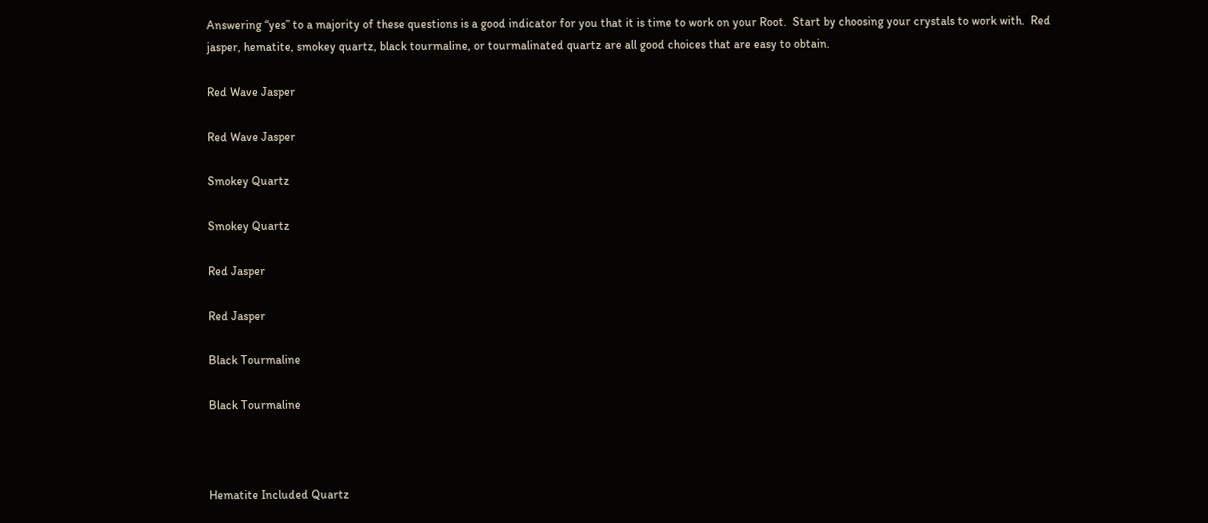Answering “yes” to a majority of these questions is a good indicator for you that it is time to work on your Root.  Start by choosing your crystals to work with.  Red jasper, hematite, smokey quartz, black tourmaline, or tourmalinated quartz are all good choices that are easy to obtain.

Red Wave Jasper

Red Wave Jasper

Smokey Quartz

Smokey Quartz

Red Jasper

Red Jasper

Black Tourmaline

Black Tourmaline



Hematite Included Quartz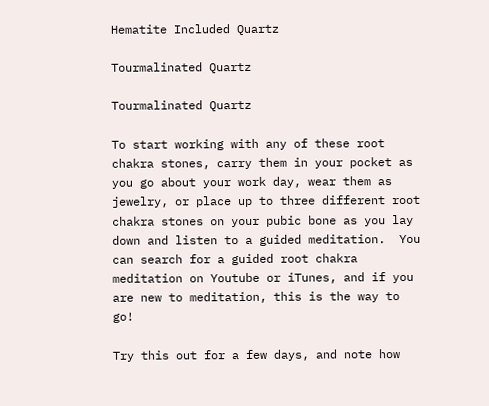Hematite Included Quartz

Tourmalinated Quartz

Tourmalinated Quartz

To start working with any of these root chakra stones, carry them in your pocket as you go about your work day, wear them as jewelry, or place up to three different root chakra stones on your pubic bone as you lay down and listen to a guided meditation.  You can search for a guided root chakra meditation on Youtube or iTunes, and if you are new to meditation, this is the way to go!

Try this out for a few days, and note how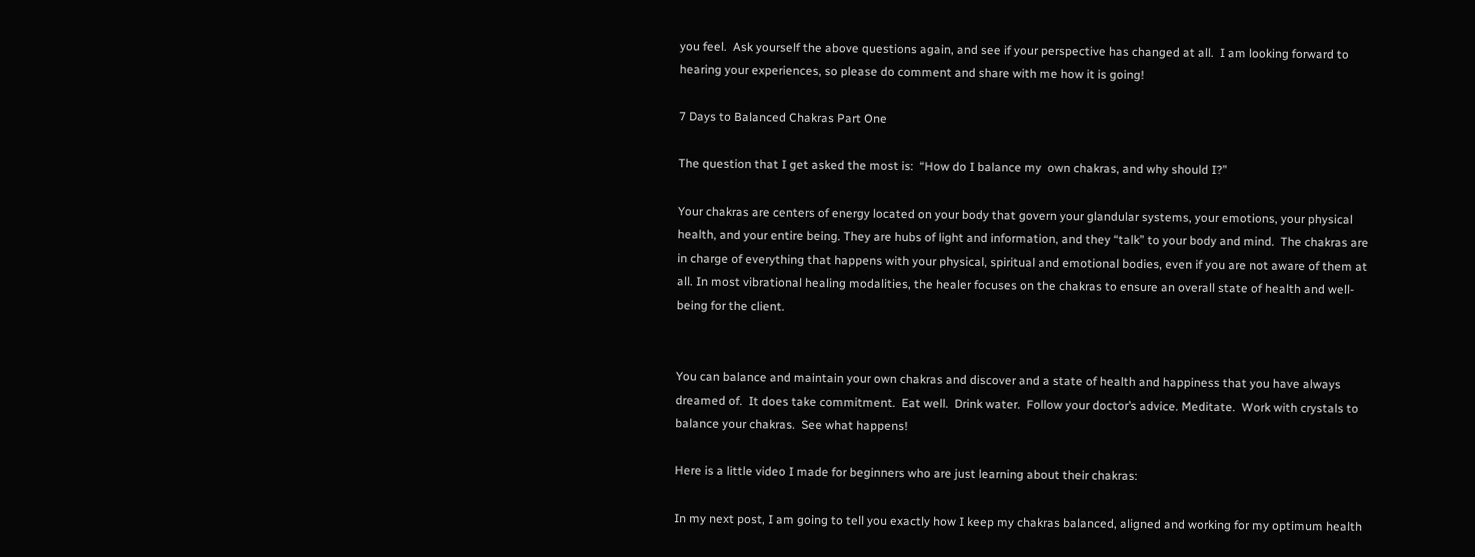you feel.  Ask yourself the above questions again, and see if your perspective has changed at all.  I am looking forward to hearing your experiences, so please do comment and share with me how it is going!

7 Days to Balanced Chakras Part One

The question that I get asked the most is:  “How do I balance my  own chakras, and why should I?”

Your chakras are centers of energy located on your body that govern your glandular systems, your emotions, your physical health, and your entire being. They are hubs of light and information, and they “talk” to your body and mind.  The chakras are in charge of everything that happens with your physical, spiritual and emotional bodies, even if you are not aware of them at all. In most vibrational healing modalities, the healer focuses on the chakras to ensure an overall state of health and well-being for the client.


You can balance and maintain your own chakras and discover and a state of health and happiness that you have always dreamed of.  It does take commitment.  Eat well.  Drink water.  Follow your doctor’s advice. Meditate.  Work with crystals to balance your chakras.  See what happens!

Here is a little video I made for beginners who are just learning about their chakras:

In my next post, I am going to tell you exactly how I keep my chakras balanced, aligned and working for my optimum health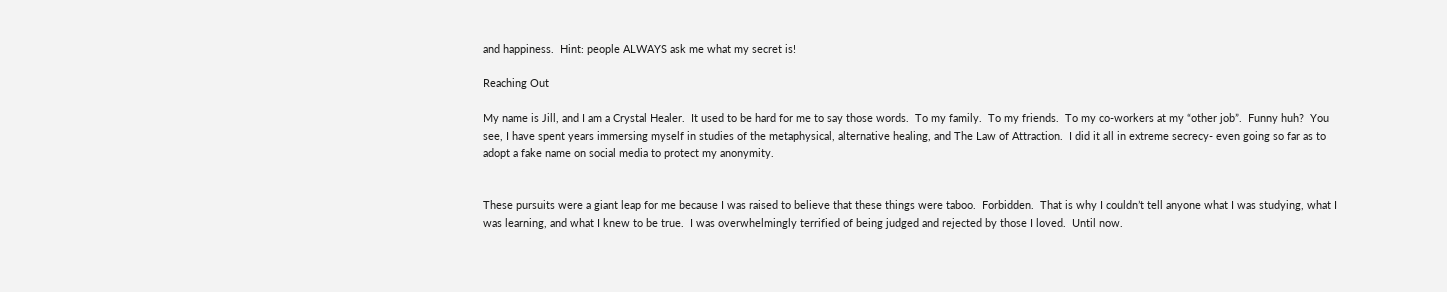and happiness.  Hint: people ALWAYS ask me what my secret is!

Reaching Out

My name is Jill, and I am a Crystal Healer.  It used to be hard for me to say those words.  To my family.  To my friends.  To my co-workers at my “other job”.  Funny huh?  You see, I have spent years immersing myself in studies of the metaphysical, alternative healing, and The Law of Attraction.  I did it all in extreme secrecy- even going so far as to adopt a fake name on social media to protect my anonymity.


These pursuits were a giant leap for me because I was raised to believe that these things were taboo.  Forbidden.  That is why I couldn’t tell anyone what I was studying, what I was learning, and what I knew to be true.  I was overwhelmingly terrified of being judged and rejected by those I loved.  Until now.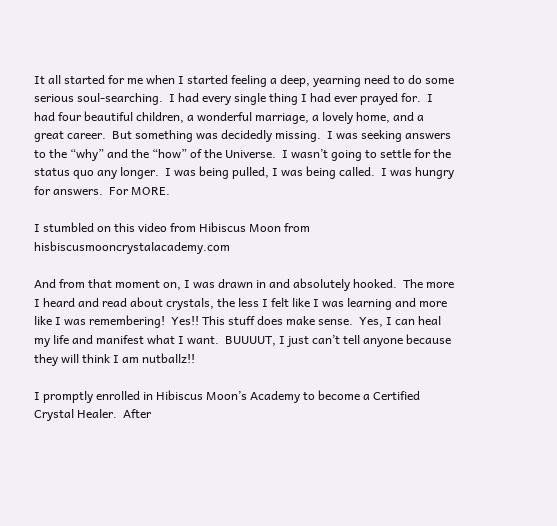It all started for me when I started feeling a deep, yearning need to do some serious soul-searching.  I had every single thing I had ever prayed for.  I had four beautiful children, a wonderful marriage, a lovely home, and a great career.  But something was decidedly missing.  I was seeking answers to the “why” and the “how” of the Universe.  I wasn’t going to settle for the status quo any longer.  I was being pulled, I was being called.  I was hungry for answers.  For MORE.

I stumbled on this video from Hibiscus Moon from hisbiscusmooncrystalacademy.com

And from that moment on, I was drawn in and absolutely hooked.  The more I heard and read about crystals, the less I felt like I was learning and more like I was remembering!  Yes!! This stuff does make sense.  Yes, I can heal my life and manifest what I want.  BUUUUT, I just can’t tell anyone because they will think I am nutballz!!

I promptly enrolled in Hibiscus Moon’s Academy to become a Certified Crystal Healer.  After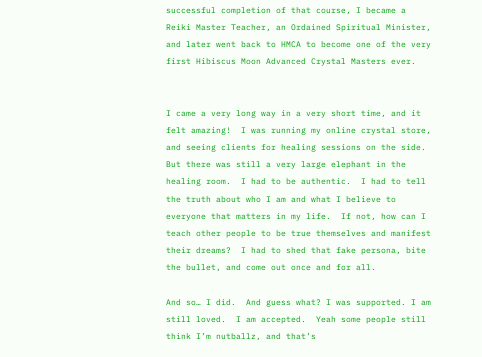successful completion of that course, I became a Reiki Master Teacher, an Ordained Spiritual Minister, and later went back to HMCA to become one of the very first Hibiscus Moon Advanced Crystal Masters ever.


I came a very long way in a very short time, and it felt amazing!  I was running my online crystal store, and seeing clients for healing sessions on the side.  But there was still a very large elephant in the healing room.  I had to be authentic.  I had to tell the truth about who I am and what I believe to everyone that matters in my life.  If not, how can I teach other people to be true themselves and manifest their dreams?  I had to shed that fake persona, bite the bullet, and come out once and for all.

And so… I did.  And guess what? I was supported. I am still loved.  I am accepted.  Yeah some people still think I’m nutballz, and that’s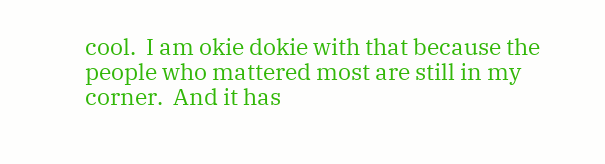cool.  I am okie dokie with that because the people who mattered most are still in my corner.  And it has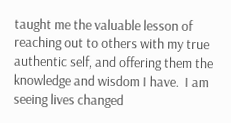taught me the valuable lesson of reaching out to others with my true authentic self, and offering them the knowledge and wisdom I have.  I am seeing lives changed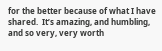for the better because of what I have shared.  It’s amazing, and humbling, and so very, very worth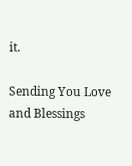it.

Sending You Love and Blessings